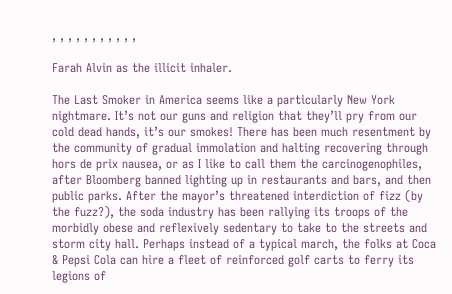, , , , , , , , , , ,

Farah Alvin as the illicit inhaler.

The Last Smoker in America seems like a particularly New York nightmare. It’s not our guns and religion that they’ll pry from our cold dead hands, it’s our smokes! There has been much resentment by the community of gradual immolation and halting recovering through hors de prix nausea, or as I like to call them the carcinogenophiles, after Bloomberg banned lighting up in restaurants and bars, and then public parks. After the mayor’s threatened interdiction of fizz (by the fuzz?), the soda industry has been rallying its troops of the morbidly obese and reflexively sedentary to take to the streets and storm city hall. Perhaps instead of a typical march, the folks at Coca & Pepsi Cola can hire a fleet of reinforced golf carts to ferry its legions of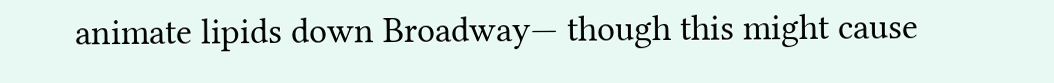animate lipids down Broadway— though this might cause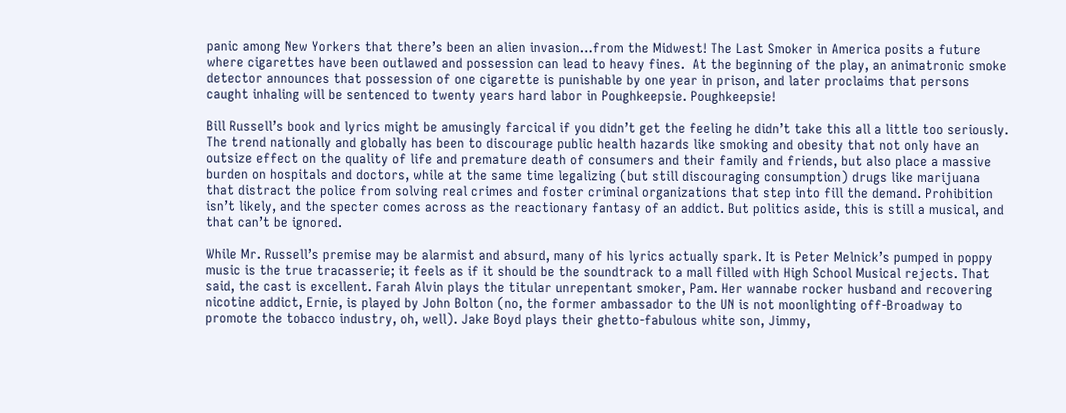panic among New Yorkers that there’s been an alien invasion…from the Midwest! The Last Smoker in America posits a future where cigarettes have been outlawed and possession can lead to heavy fines.  At the beginning of the play, an animatronic smoke detector announces that possession of one cigarette is punishable by one year in prison, and later proclaims that persons caught inhaling will be sentenced to twenty years hard labor in Poughkeepsie. Poughkeepsie!

Bill Russell’s book and lyrics might be amusingly farcical if you didn’t get the feeling he didn’t take this all a little too seriously. The trend nationally and globally has been to discourage public health hazards like smoking and obesity that not only have an outsize effect on the quality of life and premature death of consumers and their family and friends, but also place a massive burden on hospitals and doctors, while at the same time legalizing (but still discouraging consumption) drugs like marijuana that distract the police from solving real crimes and foster criminal organizations that step into fill the demand. Prohibition isn’t likely, and the specter comes across as the reactionary fantasy of an addict. But politics aside, this is still a musical, and that can’t be ignored.

While Mr. Russell’s premise may be alarmist and absurd, many of his lyrics actually spark. It is Peter Melnick’s pumped in poppy music is the true tracasserie; it feels as if it should be the soundtrack to a mall filled with High School Musical rejects. That said, the cast is excellent. Farah Alvin plays the titular unrepentant smoker, Pam. Her wannabe rocker husband and recovering nicotine addict, Ernie, is played by John Bolton (no, the former ambassador to the UN is not moonlighting off-Broadway to promote the tobacco industry, oh, well). Jake Boyd plays their ghetto-fabulous white son, Jimmy,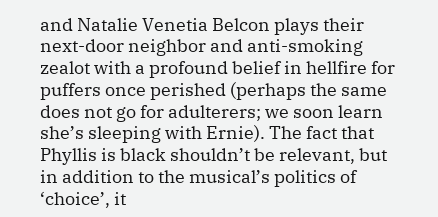and Natalie Venetia Belcon plays their next-door neighbor and anti-smoking zealot with a profound belief in hellfire for puffers once perished (perhaps the same does not go for adulterers; we soon learn she’s sleeping with Ernie). The fact that Phyllis is black shouldn’t be relevant, but in addition to the musical’s politics of ‘choice’, it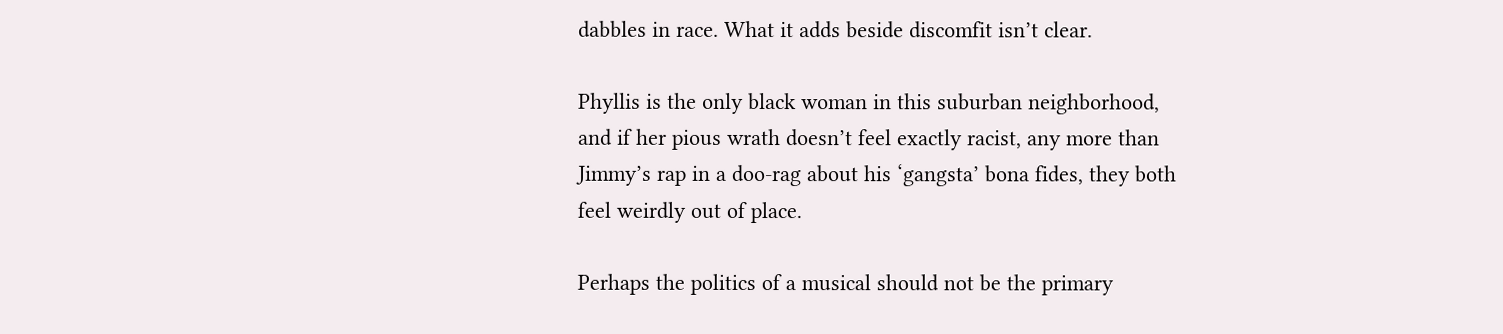dabbles in race. What it adds beside discomfit isn’t clear.

Phyllis is the only black woman in this suburban neighborhood, and if her pious wrath doesn’t feel exactly racist, any more than Jimmy’s rap in a doo-rag about his ‘gangsta’ bona fides, they both feel weirdly out of place.

Perhaps the politics of a musical should not be the primary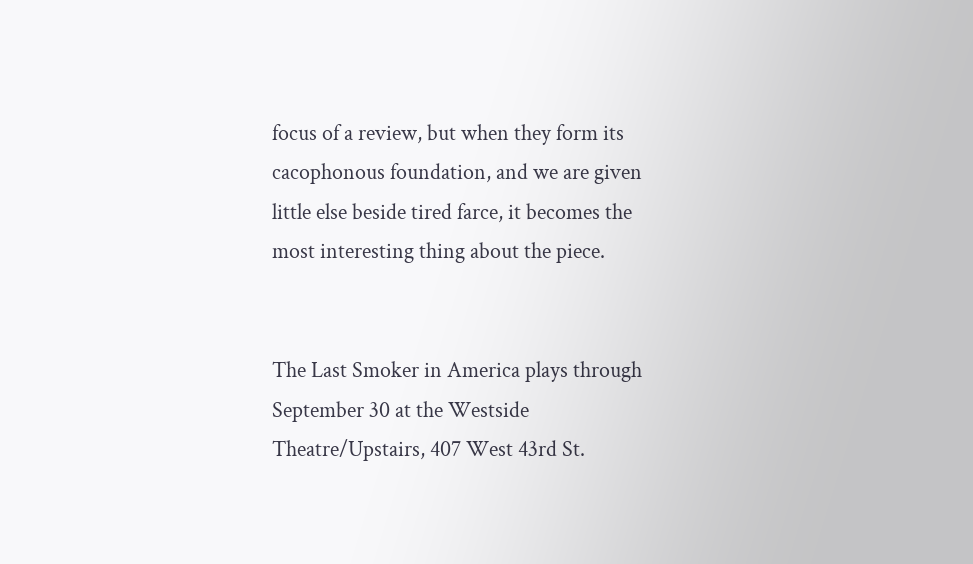focus of a review, but when they form its cacophonous foundation, and we are given little else beside tired farce, it becomes the most interesting thing about the piece.


The Last Smoker in America plays through September 30 at the Westside Theatre/Upstairs, 407 West 43rd St.